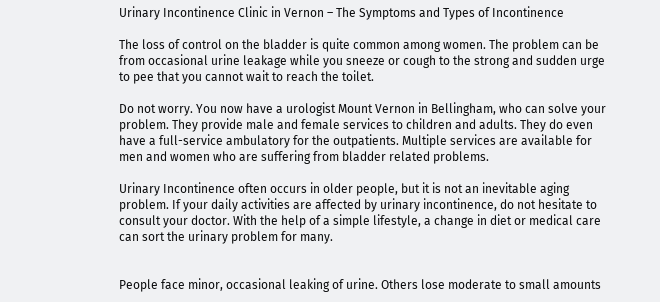Urinary Incontinence Clinic in Vernon – The Symptoms and Types of Incontinence

The loss of control on the bladder is quite common among women. The problem can be from occasional urine leakage while you sneeze or cough to the strong and sudden urge to pee that you cannot wait to reach the toilet.

Do not worry. You now have a urologist Mount Vernon in Bellingham, who can solve your problem. They provide male and female services to children and adults. They do even have a full-service ambulatory for the outpatients. Multiple services are available for men and women who are suffering from bladder related problems.

Urinary Incontinence often occurs in older people, but it is not an inevitable aging problem. If your daily activities are affected by urinary incontinence, do not hesitate to consult your doctor. With the help of a simple lifestyle, a change in diet or medical care can sort the urinary problem for many.


People face minor, occasional leaking of urine. Others lose moderate to small amounts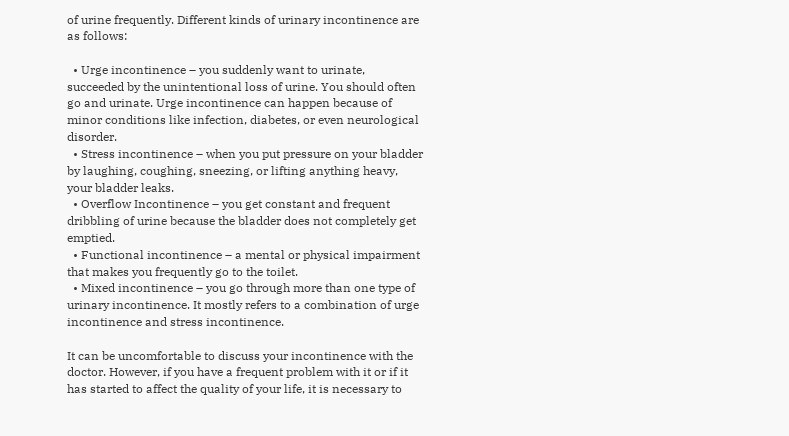of urine frequently. Different kinds of urinary incontinence are as follows:

  • Urge incontinence – you suddenly want to urinate, succeeded by the unintentional loss of urine. You should often go and urinate. Urge incontinence can happen because of minor conditions like infection, diabetes, or even neurological disorder.
  • Stress incontinence – when you put pressure on your bladder by laughing, coughing, sneezing, or lifting anything heavy, your bladder leaks.
  • Overflow Incontinence – you get constant and frequent dribbling of urine because the bladder does not completely get emptied.
  • Functional incontinence – a mental or physical impairment that makes you frequently go to the toilet.
  • Mixed incontinence – you go through more than one type of urinary incontinence. It mostly refers to a combination of urge incontinence and stress incontinence.

It can be uncomfortable to discuss your incontinence with the doctor. However, if you have a frequent problem with it or if it has started to affect the quality of your life, it is necessary to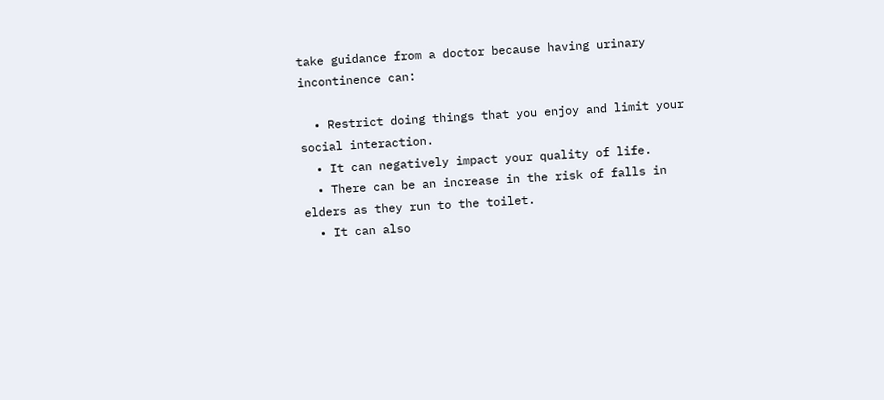take guidance from a doctor because having urinary incontinence can:

  • Restrict doing things that you enjoy and limit your social interaction.
  • It can negatively impact your quality of life.
  • There can be an increase in the risk of falls in elders as they run to the toilet.
  • It can also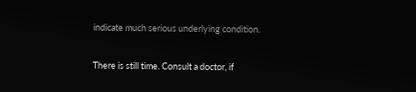indicate much serious underlying condition.

There is still time. Consult a doctor, if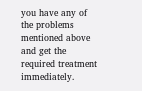you have any of the problems mentioned above and get the required treatment immediately.